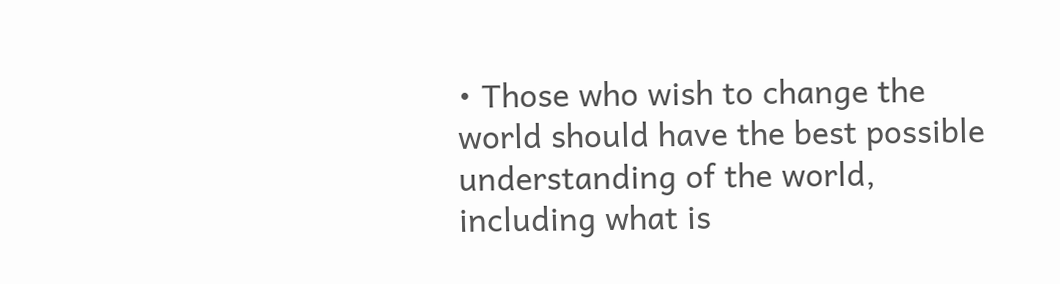• Those who wish to change the world should have the best possible understanding of the world, including what is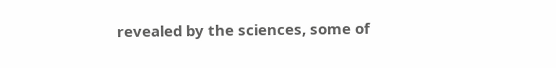revealed by the sciences, some of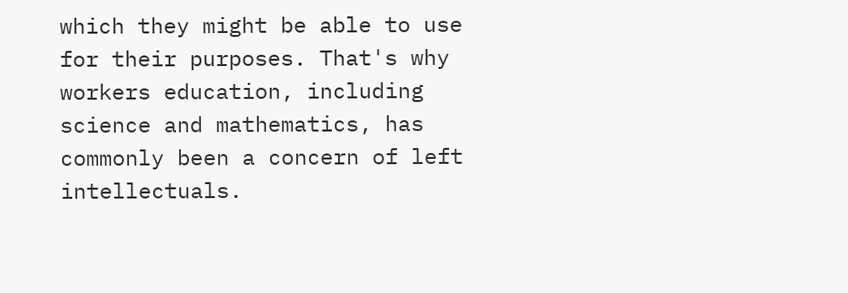which they might be able to use for their purposes. That's why workers education, including science and mathematics, has commonly been a concern of left intellectuals.